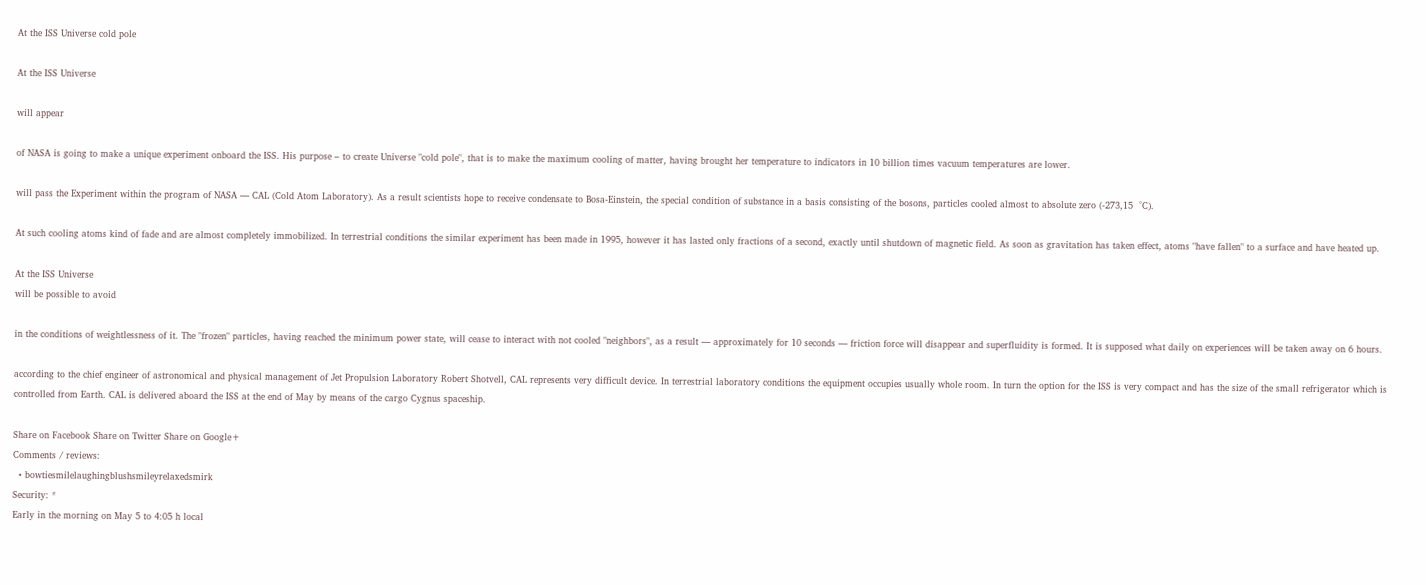At the ISS Universe cold pole

At the ISS Universe

will appear

of NASA is going to make a unique experiment onboard the ISS. His purpose – to create Universe "cold pole", that is to make the maximum cooling of matter, having brought her temperature to indicators in 10 billion times vacuum temperatures are lower.

will pass the Experiment within the program of NASA — CAL (Cold Atom Laboratory). As a result scientists hope to receive condensate to Bosa-Einstein, the special condition of substance in a basis consisting of the bosons, particles cooled almost to absolute zero (-273,15  °C).

At such cooling atoms kind of fade and are almost completely immobilized. In terrestrial conditions the similar experiment has been made in 1995, however it has lasted only fractions of a second, exactly until shutdown of magnetic field. As soon as gravitation has taken effect, atoms "have fallen" to a surface and have heated up.

At the ISS Universe
will be possible to avoid

in the conditions of weightlessness of it. The "frozen" particles, having reached the minimum power state, will cease to interact with not cooled "neighbors", as a result — approximately for 10 seconds — friction force will disappear and superfluidity is formed. It is supposed what daily on experiences will be taken away on 6 hours.

according to the chief engineer of astronomical and physical management of Jet Propulsion Laboratory Robert Shotvell, CAL represents very difficult device. In terrestrial laboratory conditions the equipment occupies usually whole room. In turn the option for the ISS is very compact and has the size of the small refrigerator which is controlled from Earth. CAL is delivered aboard the ISS at the end of May by means of the cargo Cygnus spaceship.

Share on Facebook Share on Twitter Share on Google+
Comments / reviews:
  • bowtiesmilelaughingblushsmileyrelaxedsmirk
Security: *
Early in the morning on May 5 to 4:05 h local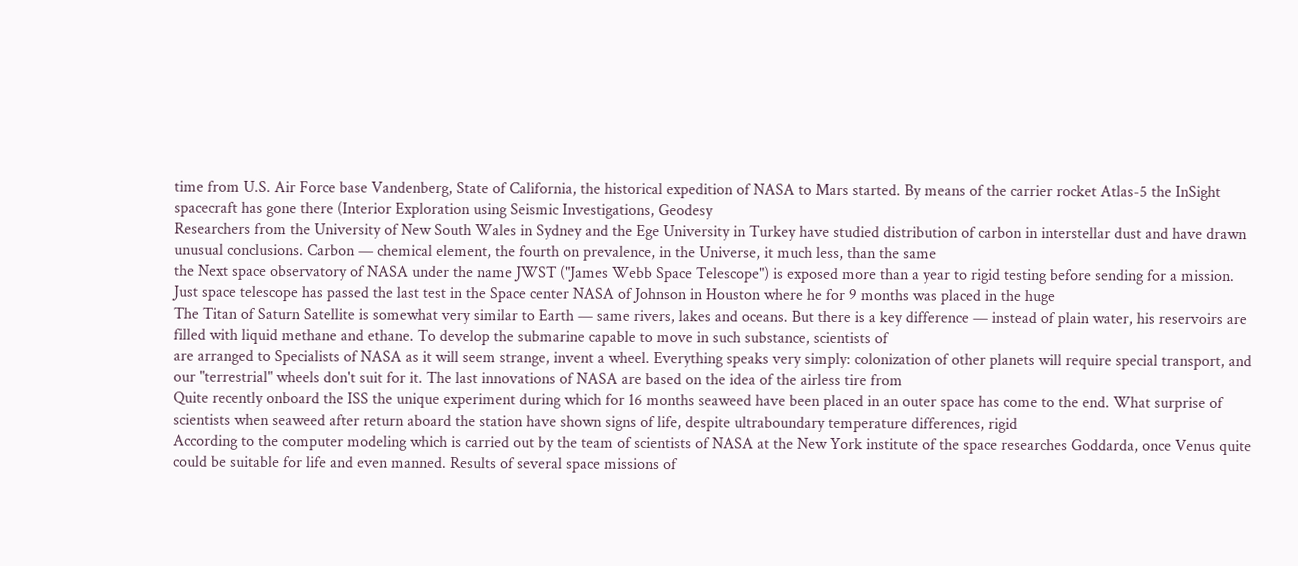time from U.S. Air Force base Vandenberg, State of California, the historical expedition of NASA to Mars started. By means of the carrier rocket Atlas-5 the InSight spacecraft has gone there (Interior Exploration using Seismic Investigations, Geodesy
Researchers from the University of New South Wales in Sydney and the Ege University in Turkey have studied distribution of carbon in interstellar dust and have drawn unusual conclusions. Carbon — chemical element, the fourth on prevalence, in the Universe, it much less, than the same
the Next space observatory of NASA under the name JWST ("James Webb Space Telescope") is exposed more than a year to rigid testing before sending for a mission. Just space telescope has passed the last test in the Space center NASA of Johnson in Houston where he for 9 months was placed in the huge
The Titan of Saturn Satellite is somewhat very similar to Earth — same rivers, lakes and oceans. But there is a key difference — instead of plain water, his reservoirs are filled with liquid methane and ethane. To develop the submarine capable to move in such substance, scientists of
are arranged to Specialists of NASA as it will seem strange, invent a wheel. Everything speaks very simply: colonization of other planets will require special transport, and our "terrestrial" wheels don't suit for it. The last innovations of NASA are based on the idea of the airless tire from
Quite recently onboard the ISS the unique experiment during which for 16 months seaweed have been placed in an outer space has come to the end. What surprise of scientists when seaweed after return aboard the station have shown signs of life, despite ultraboundary temperature differences, rigid
According to the computer modeling which is carried out by the team of scientists of NASA at the New York institute of the space researches Goddarda, once Venus quite could be suitable for life and even manned. Results of several space missions of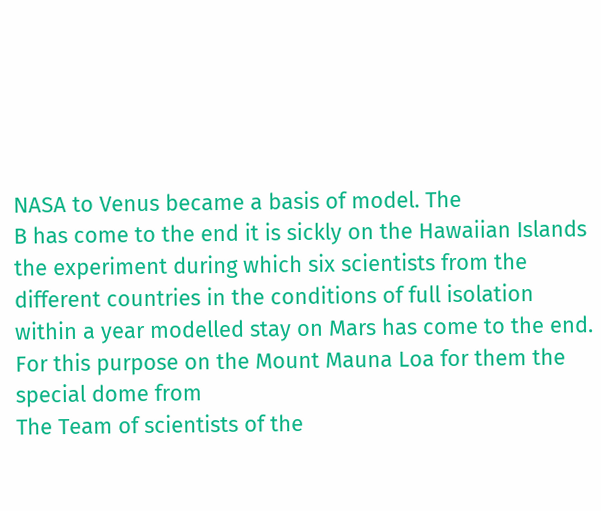NASA to Venus became a basis of model. The
B has come to the end it is sickly on the Hawaiian Islands the experiment during which six scientists from the different countries in the conditions of full isolation within a year modelled stay on Mars has come to the end. For this purpose on the Mount Mauna Loa for them the special dome from
The Team of scientists of the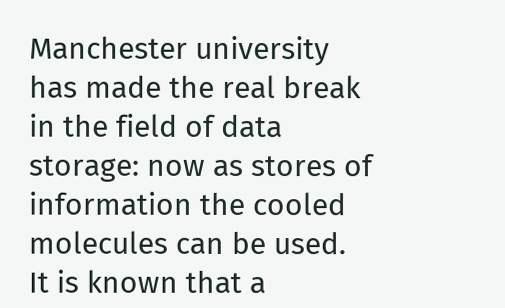Manchester university has made the real break in the field of data storage: now as stores of information the cooled molecules can be used. It is known that a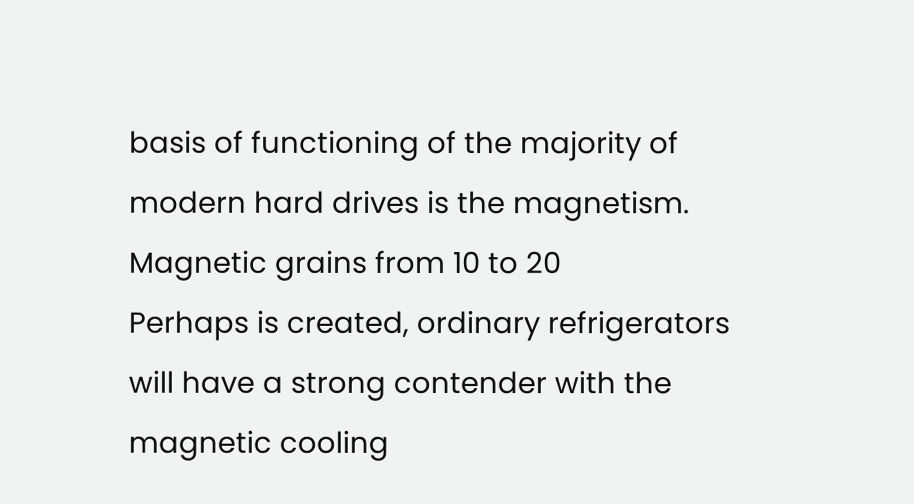basis of functioning of the majority of modern hard drives is the magnetism. Magnetic grains from 10 to 20
Perhaps is created, ordinary refrigerators will have a strong contender with the magnetic cooling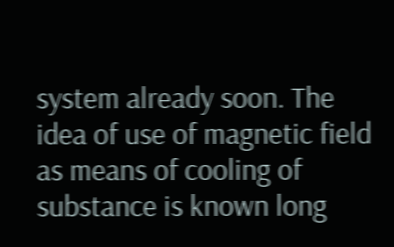system already soon. The idea of use of magnetic field as means of cooling of substance is known long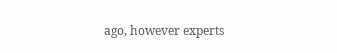ago, however experts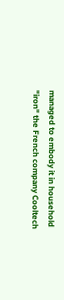managed to embody it in household "iron" the French company Cooltech